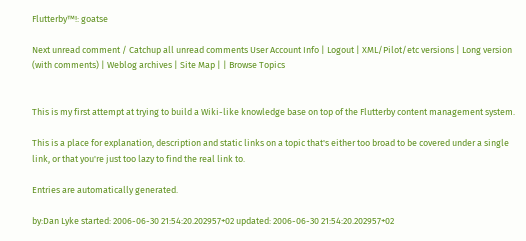Flutterby™!: goatse

Next unread comment / Catchup all unread comments User Account Info | Logout | XML/Pilot/etc versions | Long version (with comments) | Weblog archives | Site Map | | Browse Topics


This is my first attempt at trying to build a Wiki-like knowledge base on top of the Flutterby content management system.

This is a place for explanation, description and static links on a topic that's either too broad to be covered under a single link, or that you're just too lazy to find the real link to.

Entries are automatically generated.

by:Dan Lyke started: 2006-06-30 21:54:20.202957+02 updated: 2006-06-30 21:54:20.202957+02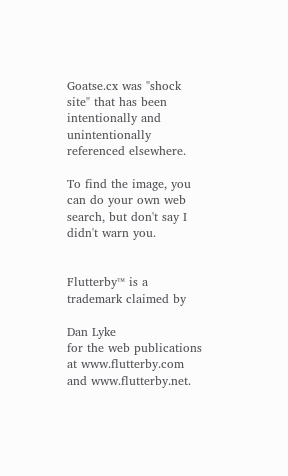Goatse.cx was "shock site" that has been intentionally and unintentionally referenced elsewhere.

To find the image, you can do your own web search, but don't say I didn't warn you.


Flutterby™ is a trademark claimed by

Dan Lyke
for the web publications at www.flutterby.com and www.flutterby.net.